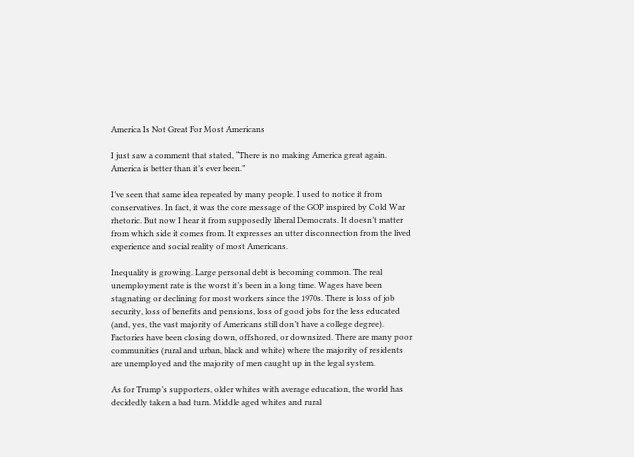America Is Not Great For Most Americans

I just saw a comment that stated, “There is no making America great again. America is better than it’s ever been.”

I’ve seen that same idea repeated by many people. I used to notice it from conservatives. In fact, it was the core message of the GOP inspired by Cold War rhetoric. But now I hear it from supposedly liberal Democrats. It doesn’t matter from which side it comes from. It expresses an utter disconnection from the lived experience and social reality of most Americans.

Inequality is growing. Large personal debt is becoming common. The real unemployment rate is the worst it’s been in a long time. Wages have been stagnating or declining for most workers since the 1970s. There is loss of job security, loss of benefits and pensions, loss of good jobs for the less educated (and, yes, the vast majority of Americans still don’t have a college degree). Factories have been closing down, offshored, or downsized. There are many poor communities (rural and urban, black and white) where the majority of residents are unemployed and the majority of men caught up in the legal system.

As for Trump’s supporters, older whites with average education, the world has decidedly taken a bad turn. Middle aged whites and rural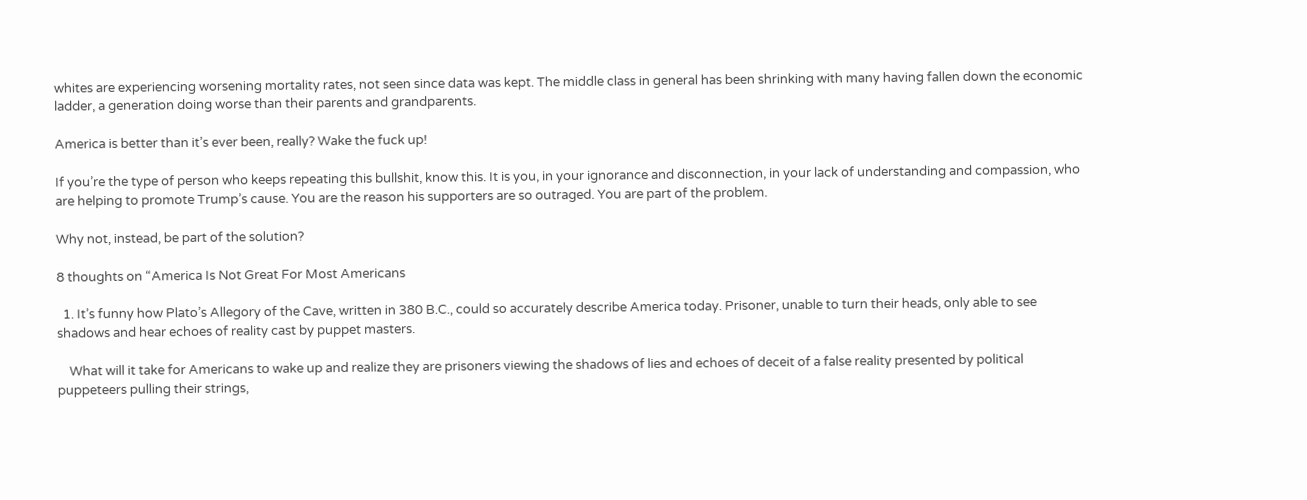whites are experiencing worsening mortality rates, not seen since data was kept. The middle class in general has been shrinking with many having fallen down the economic ladder, a generation doing worse than their parents and grandparents.

America is better than it’s ever been, really? Wake the fuck up!

If you’re the type of person who keeps repeating this bullshit, know this. It is you, in your ignorance and disconnection, in your lack of understanding and compassion, who are helping to promote Trump’s cause. You are the reason his supporters are so outraged. You are part of the problem.

Why not, instead, be part of the solution?

8 thoughts on “America Is Not Great For Most Americans

  1. It’s funny how Plato’s Allegory of the Cave, written in 380 B.C., could so accurately describe America today. Prisoner, unable to turn their heads, only able to see shadows and hear echoes of reality cast by puppet masters.

    What will it take for Americans to wake up and realize they are prisoners viewing the shadows of lies and echoes of deceit of a false reality presented by political puppeteers pulling their strings,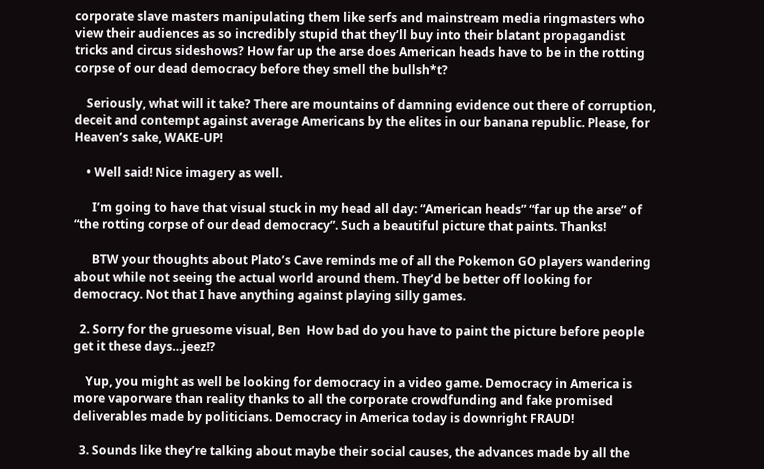corporate slave masters manipulating them like serfs and mainstream media ringmasters who view their audiences as so incredibly stupid that they’ll buy into their blatant propagandist tricks and circus sideshows? How far up the arse does American heads have to be in the rotting corpse of our dead democracy before they smell the bullsh*t?

    Seriously, what will it take? There are mountains of damning evidence out there of corruption, deceit and contempt against average Americans by the elites in our banana republic. Please, for Heaven’s sake, WAKE-UP!

    • Well said! Nice imagery as well.

      I’m going to have that visual stuck in my head all day: “American heads” “far up the arse” of “the rotting corpse of our dead democracy”. Such a beautiful picture that paints. Thanks!

      BTW your thoughts about Plato’s Cave reminds me of all the Pokemon GO players wandering about while not seeing the actual world around them. They’d be better off looking for democracy. Not that I have anything against playing silly games.

  2. Sorry for the gruesome visual, Ben  How bad do you have to paint the picture before people get it these days…jeez!?

    Yup, you might as well be looking for democracy in a video game. Democracy in America is more vaporware than reality thanks to all the corporate crowdfunding and fake promised deliverables made by politicians. Democracy in America today is downright FRAUD!

  3. Sounds like they’re talking about maybe their social causes, the advances made by all the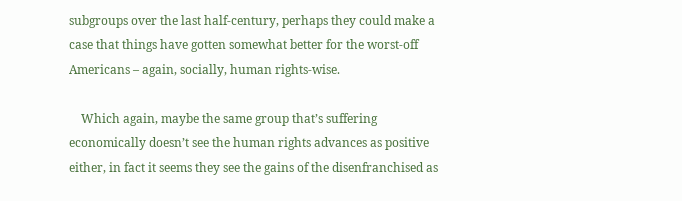subgroups over the last half-century, perhaps they could make a case that things have gotten somewhat better for the worst-off Americans – again, socially, human rights-wise.

    Which again, maybe the same group that’s suffering economically doesn’t see the human rights advances as positive either, in fact it seems they see the gains of the disenfranchised as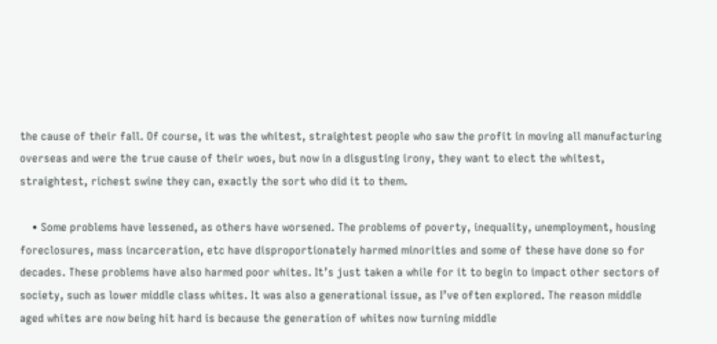the cause of their fall. Of course, it was the whitest, straightest people who saw the profit in moving all manufacturing overseas and were the true cause of their woes, but now in a disgusting irony, they want to elect the whitest, straightest, richest swine they can, exactly the sort who did it to them.

    • Some problems have lessened, as others have worsened. The problems of poverty, inequality, unemployment, housing foreclosures, mass incarceration, etc have disproportionately harmed minorities and some of these have done so for decades. These problems have also harmed poor whites. It’s just taken a while for it to begin to impact other sectors of society, such as lower middle class whites. It was also a generational issue, as I’ve often explored. The reason middle aged whites are now being hit hard is because the generation of whites now turning middle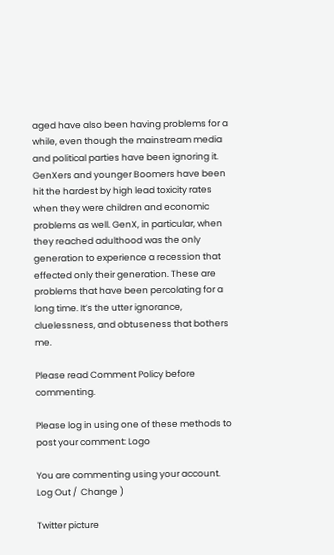aged have also been having problems for a while, even though the mainstream media and political parties have been ignoring it. GenXers and younger Boomers have been hit the hardest by high lead toxicity rates when they were children and economic problems as well. GenX, in particular, when they reached adulthood was the only generation to experience a recession that effected only their generation. These are problems that have been percolating for a long time. It’s the utter ignorance, cluelessness, and obtuseness that bothers me.

Please read Comment Policy before commenting.

Please log in using one of these methods to post your comment: Logo

You are commenting using your account. Log Out /  Change )

Twitter picture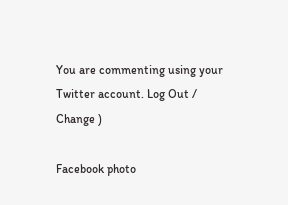You are commenting using your Twitter account. Log Out /  Change )

Facebook photo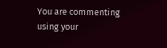You are commenting using your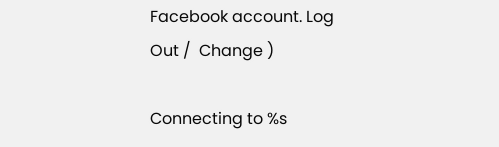Facebook account. Log Out /  Change )

Connecting to %s